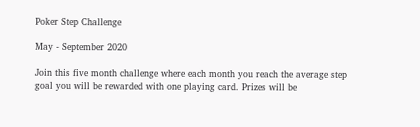Poker Step Challenge

May - September 2020

Join this five month challenge where each month you reach the average step goal you will be rewarded with one playing card. Prizes will be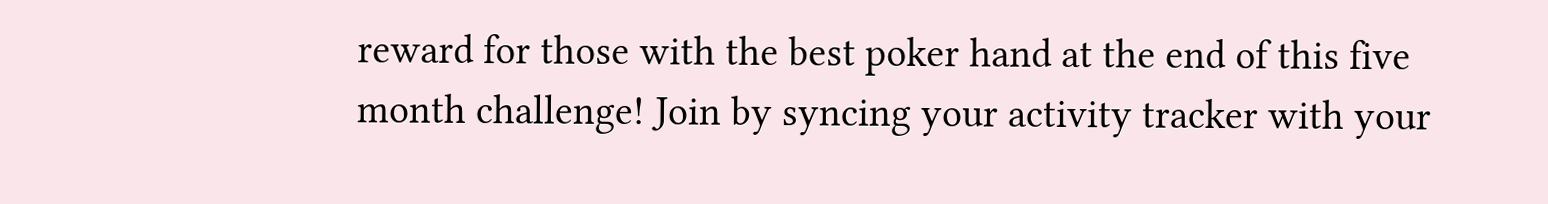reward for those with the best poker hand at the end of this five month challenge! Join by syncing your activity tracker with your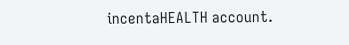incentaHEALTH account.